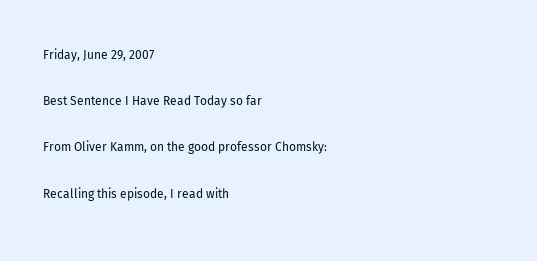Friday, June 29, 2007

Best Sentence I Have Read Today so far

From Oliver Kamm, on the good professor Chomsky:

Recalling this episode, I read with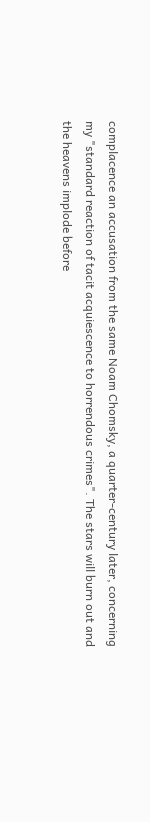complacence an accusation from the same Noam Chomsky, a quarter-century later, concerning my "standard reaction of tacit acquiescence to horrendous crimes". The stars will burn out and the heavens implode before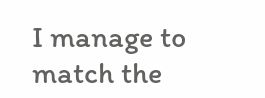I manage to match the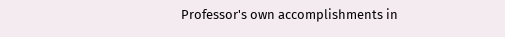Professor's own accomplishments in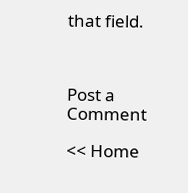that field.



Post a Comment

<< Home